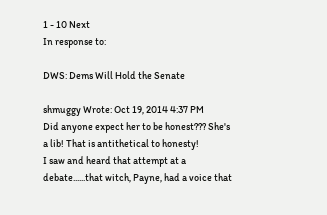1 - 10 Next
In response to:

DWS: Dems Will Hold the Senate

shmuggy Wrote: Oct 19, 2014 4:37 PM
Did anyone expect her to be honest??? She's a lib! That is antithetical to honesty!
I saw and heard that attempt at a debate......that witch, Payne, had a voice that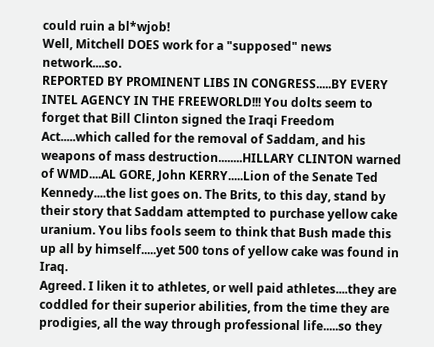could ruin a bl*wjob!
Well, Mitchell DOES work for a "supposed" news network....so.
REPORTED BY PROMINENT LIBS IN CONGRESS.....BY EVERY INTEL AGENCY IN THE FREEWORLD!!! You dolts seem to forget that Bill Clinton signed the Iraqi Freedom Act.....which called for the removal of Saddam, and his weapons of mass destruction........HILLARY CLINTON warned of WMD....AL GORE, John KERRY.....Lion of the Senate Ted Kennedy....the list goes on. The Brits, to this day, stand by their story that Saddam attempted to purchase yellow cake uranium. You libs fools seem to think that Bush made this up all by himself.....yet 500 tons of yellow cake was found in Iraq.
Agreed. I liken it to athletes, or well paid athletes....they are coddled for their superior abilities, from the time they are prodigies, all the way through professional life.....so they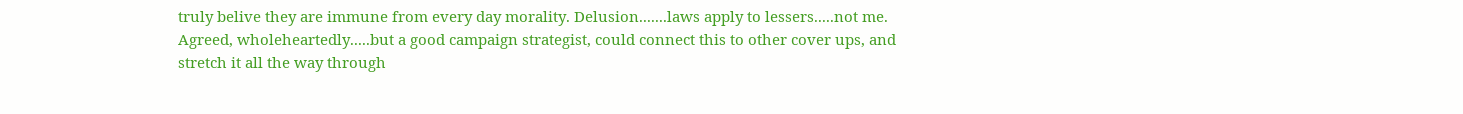truly belive they are immune from every day morality. Delusion.......laws apply to lessers.....not me.
Agreed, wholeheartedly.....but a good campaign strategist, could connect this to other cover ups, and stretch it all the way through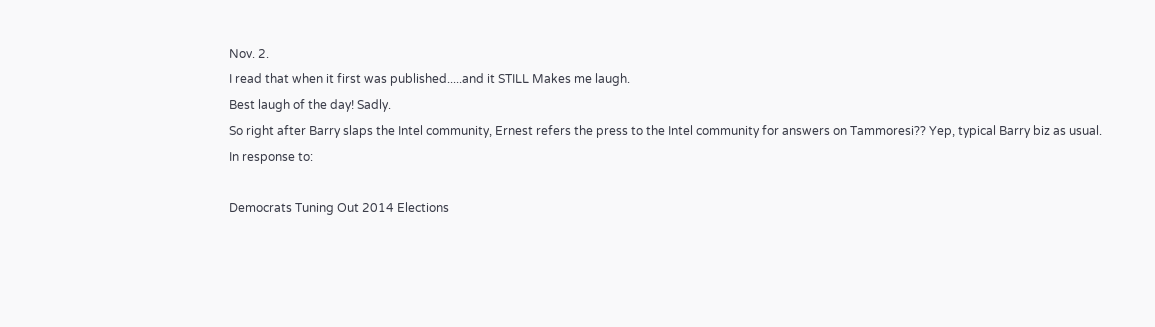Nov. 2.
I read that when it first was published.....and it STILL Makes me laugh.
Best laugh of the day! Sadly.
So right after Barry slaps the Intel community, Ernest refers the press to the Intel community for answers on Tammoresi?? Yep, typical Barry biz as usual.
In response to:

Democrats Tuning Out 2014 Elections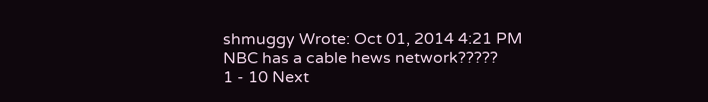shmuggy Wrote: Oct 01, 2014 4:21 PM
NBC has a cable hews network?????
1 - 10 Next